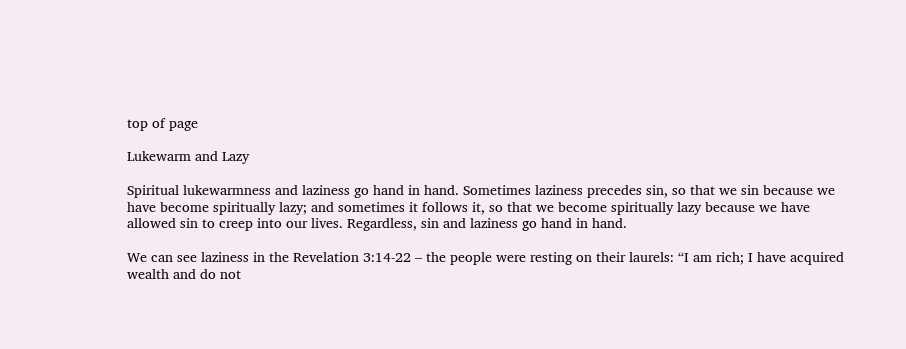top of page

Lukewarm and Lazy

Spiritual lukewarmness and laziness go hand in hand. Sometimes laziness precedes sin, so that we sin because we have become spiritually lazy; and sometimes it follows it, so that we become spiritually lazy because we have allowed sin to creep into our lives. Regardless, sin and laziness go hand in hand.

We can see laziness in the Revelation 3:14-22 – the people were resting on their laurels: “I am rich; I have acquired wealth and do not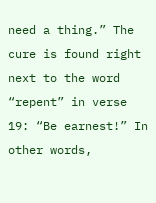need a thing.” The cure is found right next to the word “repent” in verse 19: “Be earnest!” In other words,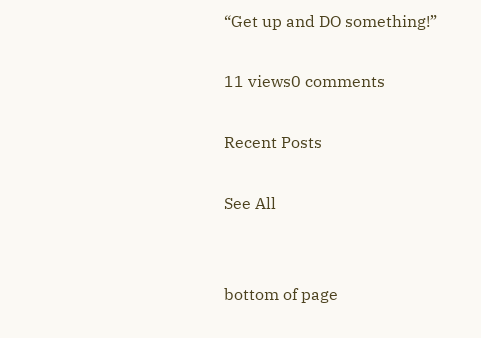“Get up and DO something!”

11 views0 comments

Recent Posts

See All


bottom of page